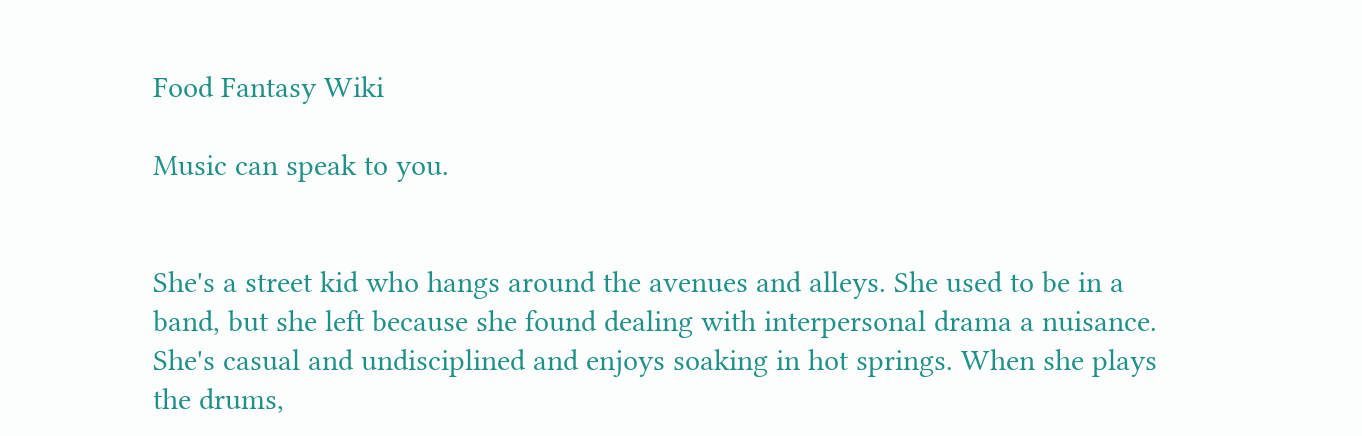Food Fantasy Wiki

Music can speak to you.


She's a street kid who hangs around the avenues and alleys. She used to be in a band, but she left because she found dealing with interpersonal drama a nuisance. She's casual and undisciplined and enjoys soaking in hot springs. When she plays the drums,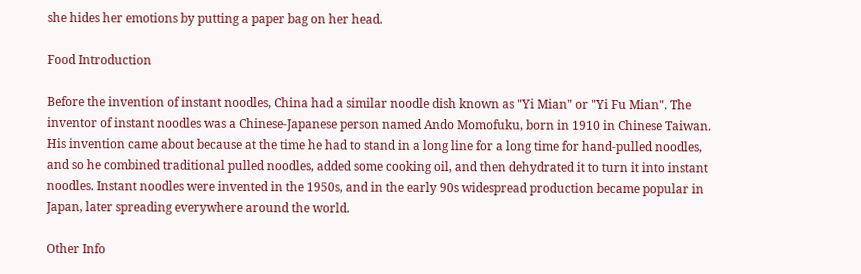she hides her emotions by putting a paper bag on her head.

Food Introduction

Before the invention of instant noodles, China had a similar noodle dish known as "Yi Mian" or "Yi Fu Mian". The inventor of instant noodles was a Chinese-Japanese person named Ando Momofuku, born in 1910 in Chinese Taiwan. His invention came about because at the time he had to stand in a long line for a long time for hand-pulled noodles, and so he combined traditional pulled noodles, added some cooking oil, and then dehydrated it to turn it into instant noodles. Instant noodles were invented in the 1950s, and in the early 90s widespread production became popular in Japan, later spreading everywhere around the world.

Other Info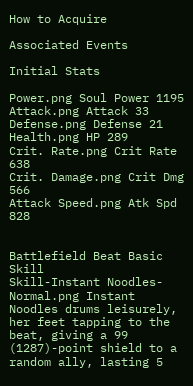How to Acquire

Associated Events

Initial Stats

Power.png Soul Power 1195
Attack.png Attack 33
Defense.png Defense 21
Health.png HP 289
Crit. Rate.png Crit Rate 638
Crit. Damage.png Crit Dmg 566
Attack Speed.png Atk Spd 828


Battlefield Beat Basic Skill
Skill-Instant Noodles-Normal.png Instant Noodles drums leisurely, her feet tapping to the beat, giving a 99 (1287)-point shield to a random ally, lasting 5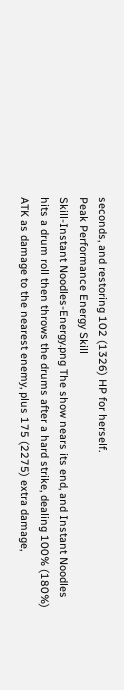seconds, and restoring 102 (1326) HP for herself.
Peak Performance Energy Skill
Skill-Instant Noodles-Energy.png The show nears its end, and Instant Noodles hits a drum roll then throws the drums after a hard strike, dealing 100% (180%) ATK as damage to the nearest enemy, plus 175 (2275) extra damage,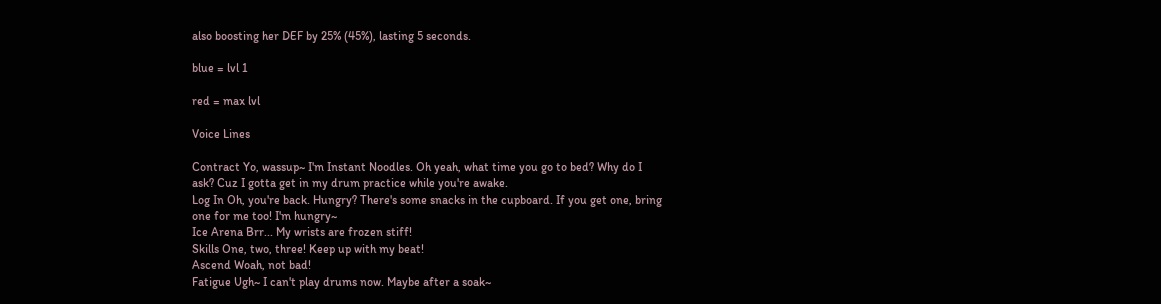also boosting her DEF by 25% (45%), lasting 5 seconds.

blue = lvl 1

red = max lvl

Voice Lines

Contract Yo, wassup~ I'm Instant Noodles. Oh yeah, what time you go to bed? Why do I ask? Cuz I gotta get in my drum practice while you're awake.
Log In Oh, you're back. Hungry? There's some snacks in the cupboard. If you get one, bring one for me too! I'm hungry~
Ice Arena Brr... My wrists are frozen stiff!
Skills One, two, three! Keep up with my beat!
Ascend Woah, not bad!
Fatigue Ugh~ I can't play drums now. Maybe after a soak~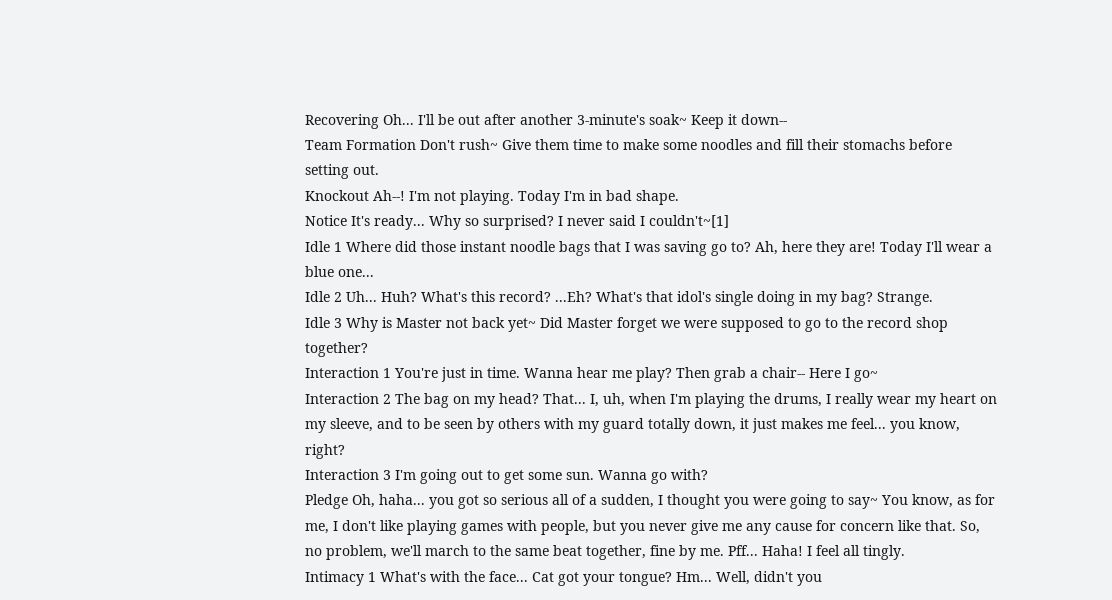Recovering Oh... I'll be out after another 3-minute's soak~ Keep it down--
Team Formation Don't rush~ Give them time to make some noodles and fill their stomachs before setting out.
Knockout Ah--! I'm not playing. Today I'm in bad shape.
Notice It's ready... Why so surprised? I never said I couldn't~[1]
Idle 1 Where did those instant noodle bags that I was saving go to? Ah, here they are! Today I'll wear a blue one...
Idle 2 Uh... Huh? What's this record? ...Eh? What's that idol's single doing in my bag? Strange.
Idle 3 Why is Master not back yet~ Did Master forget we were supposed to go to the record shop together?
Interaction 1 You're just in time. Wanna hear me play? Then grab a chair-- Here I go~
Interaction 2 The bag on my head? That... I, uh, when I'm playing the drums, I really wear my heart on my sleeve, and to be seen by others with my guard totally down, it just makes me feel... you know, right?
Interaction 3 I'm going out to get some sun. Wanna go with?
Pledge Oh, haha... you got so serious all of a sudden, I thought you were going to say~ You know, as for me, I don't like playing games with people, but you never give me any cause for concern like that. So, no problem, we'll march to the same beat together, fine by me. Pff... Haha! I feel all tingly.
Intimacy 1 What's with the face... Cat got your tongue? Hm... Well, didn't you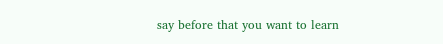say before that you want to learn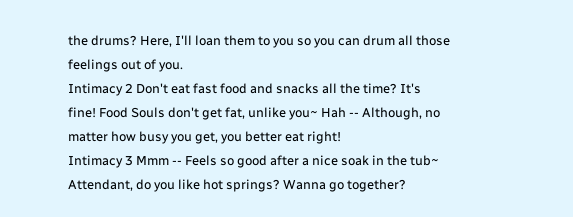the drums? Here, I'll loan them to you so you can drum all those feelings out of you.
Intimacy 2 Don't eat fast food and snacks all the time? It's fine! Food Souls don't get fat, unlike you~ Hah -- Although, no matter how busy you get, you better eat right!
Intimacy 3 Mmm -- Feels so good after a nice soak in the tub~ Attendant, do you like hot springs? Wanna go together?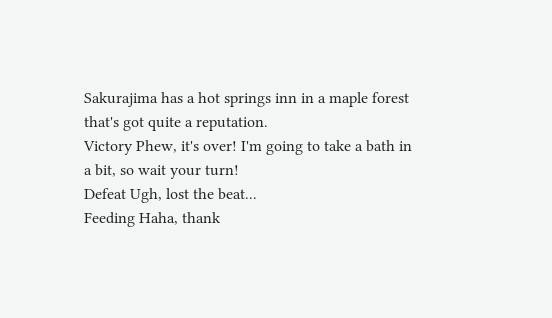Sakurajima has a hot springs inn in a maple forest that's got quite a reputation.
Victory Phew, it's over! I'm going to take a bath in a bit, so wait your turn!
Defeat Ugh, lost the beat...
Feeding Haha, thank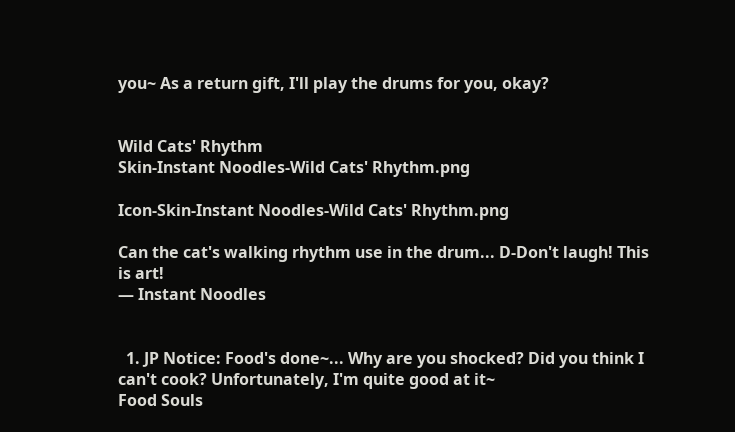you~ As a return gift, I'll play the drums for you, okay?


Wild Cats' Rhythm
Skin-Instant Noodles-Wild Cats' Rhythm.png

Icon-Skin-Instant Noodles-Wild Cats' Rhythm.png

Can the cat's walking rhythm use in the drum... D-Don't laugh! This is art!
— Instant Noodles


  1. JP Notice: Food's done~... Why are you shocked? Did you think I can't cook? Unfortunately, I'm quite good at it~
Food Souls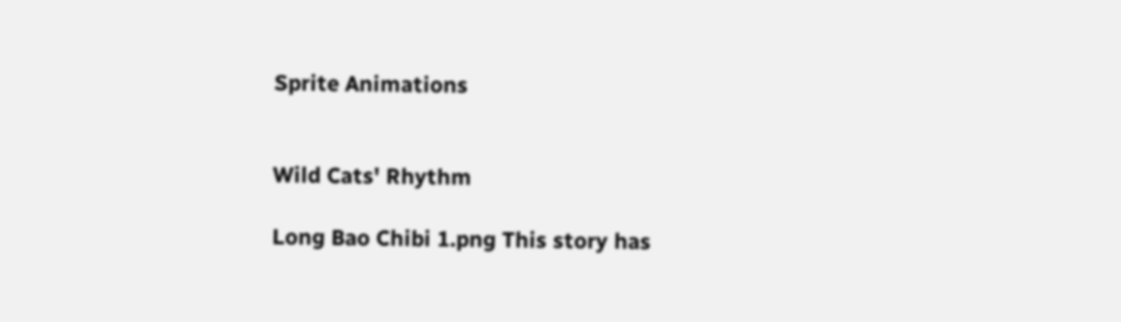Sprite Animations


Wild Cats' Rhythm

Long Bao Chibi 1.png This story has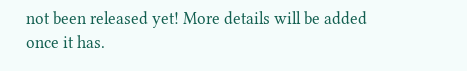not been released yet! More details will be added once it has.